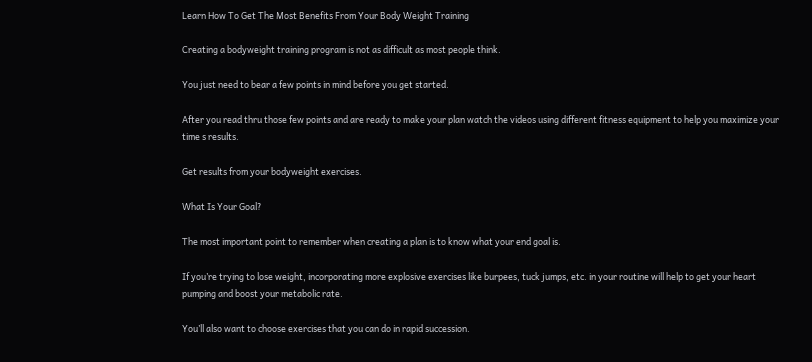Learn How To Get The Most Benefits From Your Body Weight Training

Creating a bodyweight training program is not as difficult as most people think.

You just need to bear a few points in mind before you get started.

After you read thru those few points and are ready to make your plan watch the videos using different fitness equipment to help you maximize your time s results.

Get results from your bodyweight exercises.

What Is Your Goal?

The most important point to remember when creating a plan is to know what your end goal is.

If you’re trying to lose weight, incorporating more explosive exercises like burpees, tuck jumps, etc. in your routine will help to get your heart pumping and boost your metabolic rate.

You’ll also want to choose exercises that you can do in rapid succession.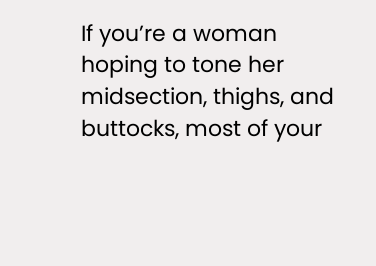If you’re a woman hoping to tone her midsection, thighs, and buttocks, most of your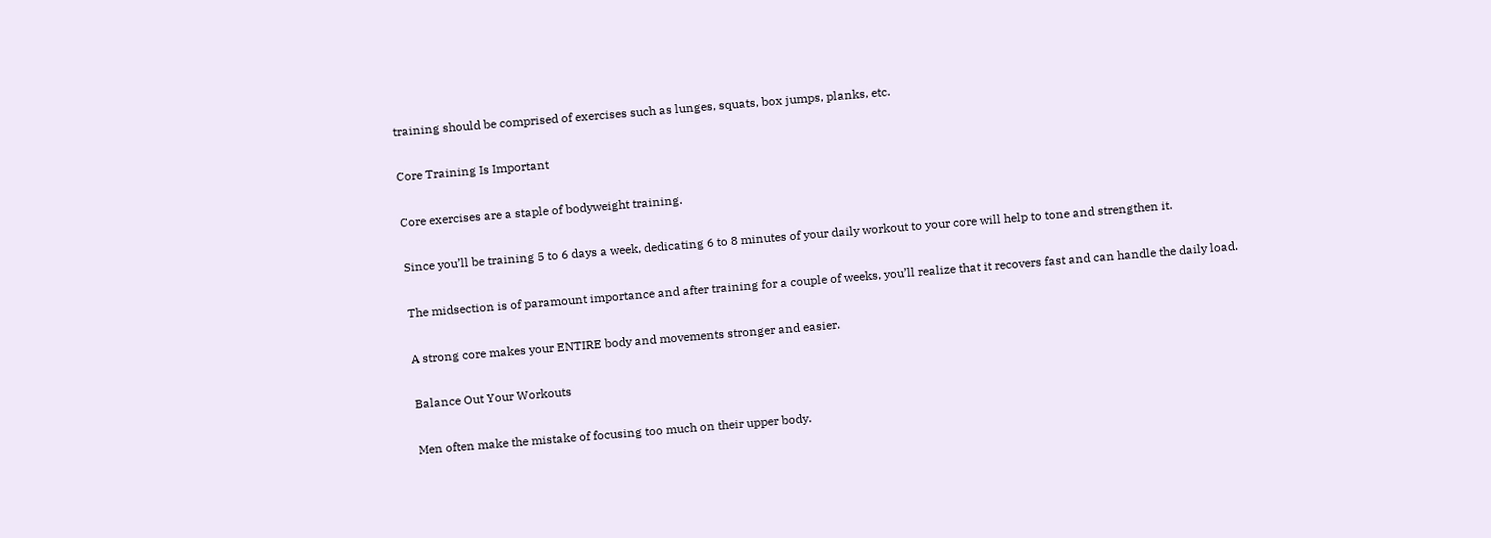training should be comprised of exercises such as lunges, squats, box jumps, planks, etc.

Core Training Is Important

Core exercises are a staple of bodyweight training.

Since you’ll be training 5 to 6 days a week, dedicating 6 to 8 minutes of your daily workout to your core will help to tone and strengthen it.

The midsection is of paramount importance and after training for a couple of weeks, you’ll realize that it recovers fast and can handle the daily load.

A strong core makes your ENTIRE body and movements stronger and easier.

Balance Out Your Workouts

Men often make the mistake of focusing too much on their upper body.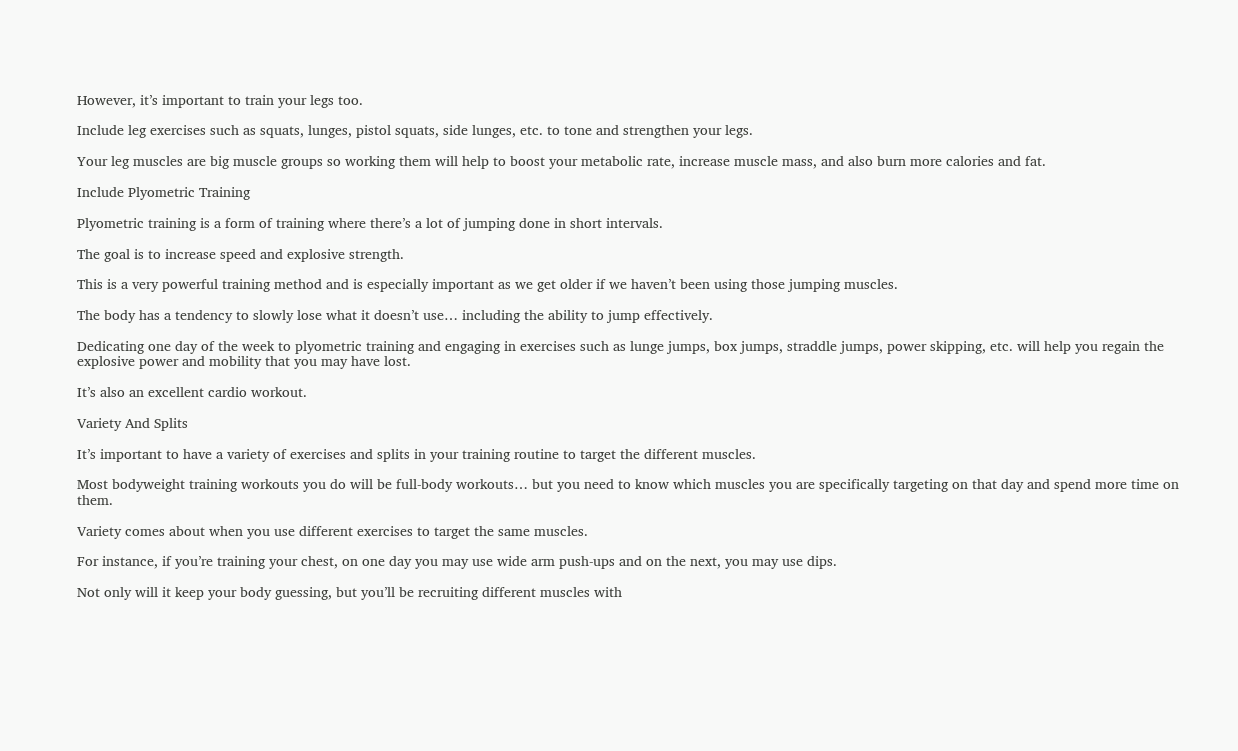However, it’s important to train your legs too.

Include leg exercises such as squats, lunges, pistol squats, side lunges, etc. to tone and strengthen your legs.

Your leg muscles are big muscle groups so working them will help to boost your metabolic rate, increase muscle mass, and also burn more calories and fat.

Include Plyometric Training

Plyometric training is a form of training where there’s a lot of jumping done in short intervals.

The goal is to increase speed and explosive strength.

This is a very powerful training method and is especially important as we get older if we haven’t been using those jumping muscles.

The body has a tendency to slowly lose what it doesn’t use… including the ability to jump effectively.

Dedicating one day of the week to plyometric training and engaging in exercises such as lunge jumps, box jumps, straddle jumps, power skipping, etc. will help you regain the explosive power and mobility that you may have lost.

It’s also an excellent cardio workout.

Variety And Splits

It’s important to have a variety of exercises and splits in your training routine to target the different muscles.

Most bodyweight training workouts you do will be full-body workouts… but you need to know which muscles you are specifically targeting on that day and spend more time on them.

Variety comes about when you use different exercises to target the same muscles.

For instance, if you’re training your chest, on one day you may use wide arm push-ups and on the next, you may use dips.

Not only will it keep your body guessing, but you’ll be recruiting different muscles with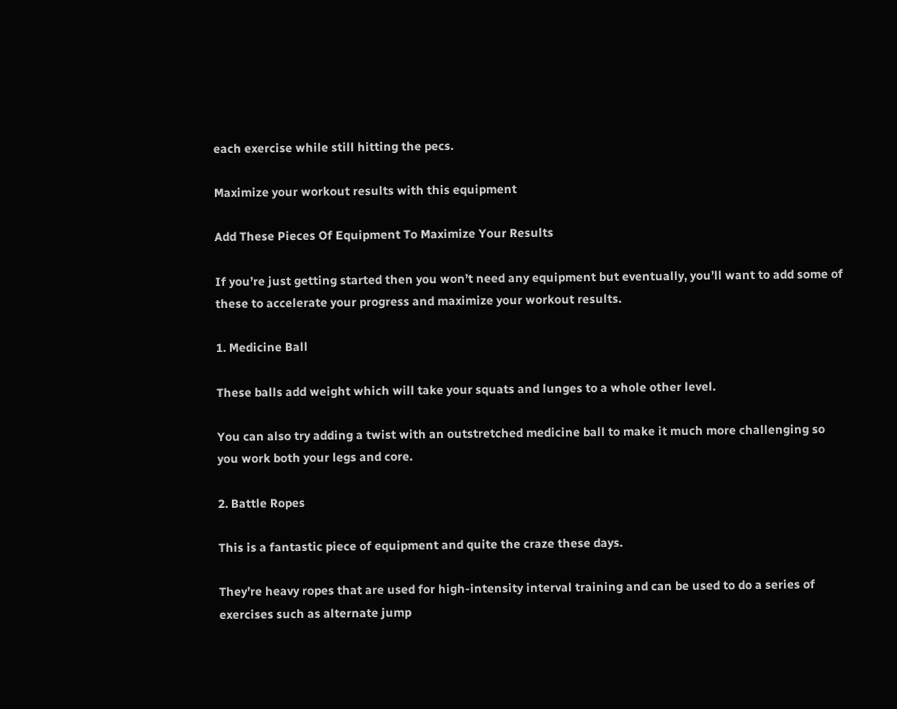each exercise while still hitting the pecs.

Maximize your workout results with this equipment

Add These Pieces Of Equipment To Maximize Your Results

If you’re just getting started then you won’t need any equipment but eventually, you’ll want to add some of these to accelerate your progress and maximize your workout results.

1. Medicine Ball

These balls add weight which will take your squats and lunges to a whole other level.

You can also try adding a twist with an outstretched medicine ball to make it much more challenging so you work both your legs and core.

2. Battle Ropes

This is a fantastic piece of equipment and quite the craze these days.

They’re heavy ropes that are used for high-intensity interval training and can be used to do a series of exercises such as alternate jump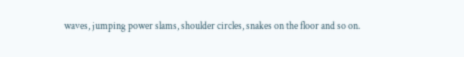waves, jumping power slams, shoulder circles, snakes on the floor and so on.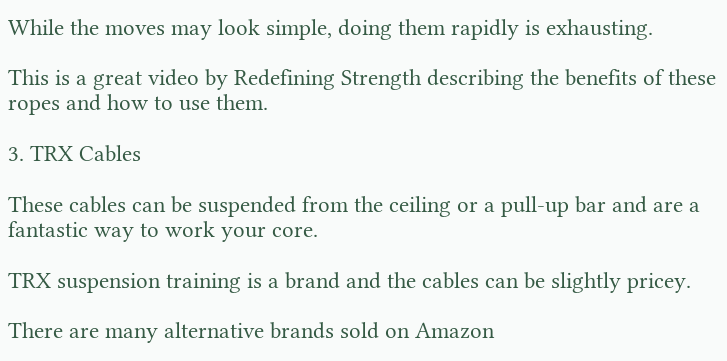While the moves may look simple, doing them rapidly is exhausting.

This is a great video by Redefining Strength describing the benefits of these ropes and how to use them.

3. TRX Cables

These cables can be suspended from the ceiling or a pull-up bar and are a fantastic way to work your core.

TRX suspension training is a brand and the cables can be slightly pricey.

There are many alternative brands sold on Amazon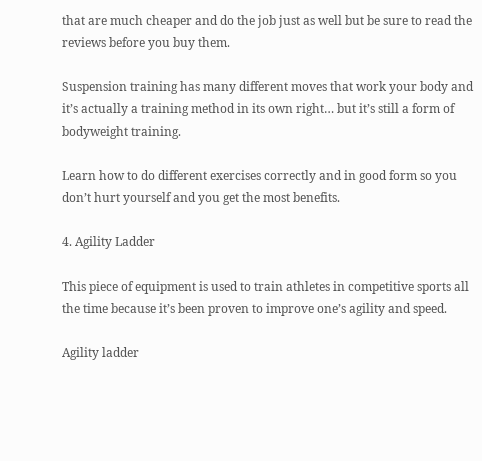that are much cheaper and do the job just as well but be sure to read the reviews before you buy them.

Suspension training has many different moves that work your body and it’s actually a training method in its own right… but it’s still a form of bodyweight training.

Learn how to do different exercises correctly and in good form so you don’t hurt yourself and you get the most benefits.

4. Agility Ladder

This piece of equipment is used to train athletes in competitive sports all the time because it’s been proven to improve one’s agility and speed.

Agility ladder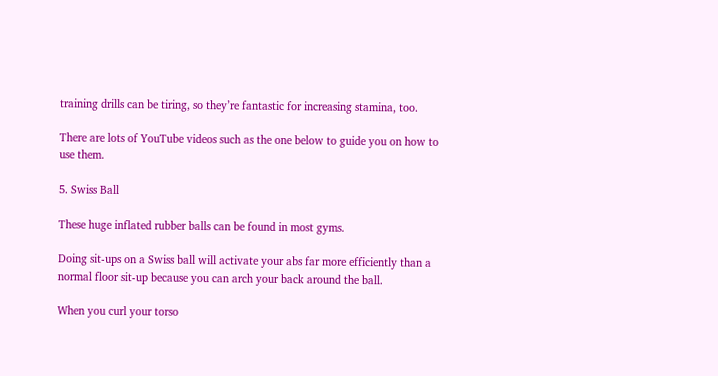training drills can be tiring, so they’re fantastic for increasing stamina, too.

There are lots of YouTube videos such as the one below to guide you on how to use them.

5. Swiss Ball

These huge inflated rubber balls can be found in most gyms.

Doing sit-ups on a Swiss ball will activate your abs far more efficiently than a normal floor sit-up because you can arch your back around the ball.

When you curl your torso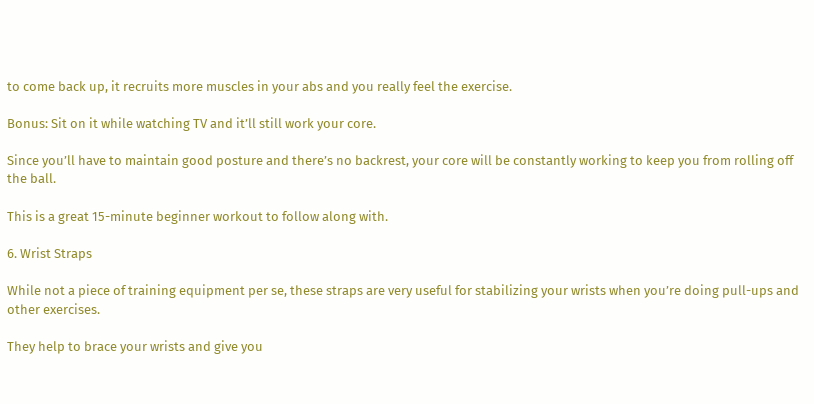to come back up, it recruits more muscles in your abs and you really feel the exercise.

Bonus: Sit on it while watching TV and it’ll still work your core.

Since you’ll have to maintain good posture and there’s no backrest, your core will be constantly working to keep you from rolling off the ball.

This is a great 15-minute beginner workout to follow along with.

6. Wrist Straps

While not a piece of training equipment per se, these straps are very useful for stabilizing your wrists when you’re doing pull-ups and other exercises.

They help to brace your wrists and give you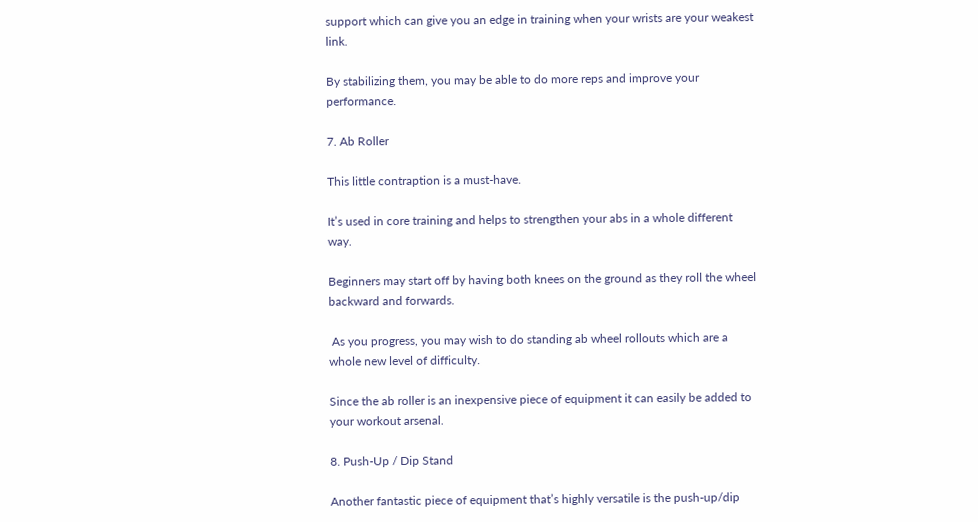support which can give you an edge in training when your wrists are your weakest link.

By stabilizing them, you may be able to do more reps and improve your performance.

7. Ab Roller

This little contraption is a must-have.

It’s used in core training and helps to strengthen your abs in a whole different way.

Beginners may start off by having both knees on the ground as they roll the wheel backward and forwards.

 As you progress, you may wish to do standing ab wheel rollouts which are a whole new level of difficulty.

Since the ab roller is an inexpensive piece of equipment it can easily be added to your workout arsenal.

8. Push-Up / Dip Stand

Another fantastic piece of equipment that’s highly versatile is the push-up/dip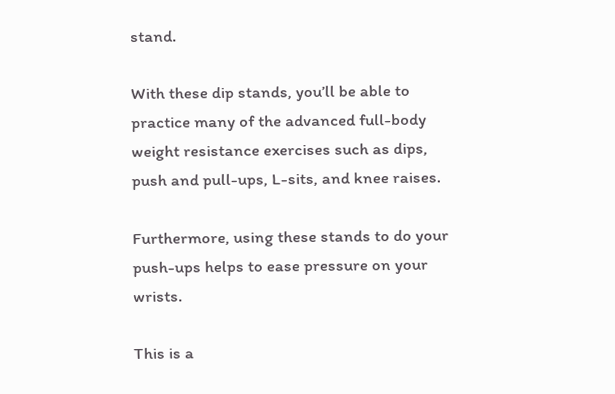stand.

With these dip stands, you’ll be able to practice many of the advanced full-body weight resistance exercises such as dips, push and pull-ups, L-sits, and knee raises.

Furthermore, using these stands to do your push-ups helps to ease pressure on your wrists.

This is a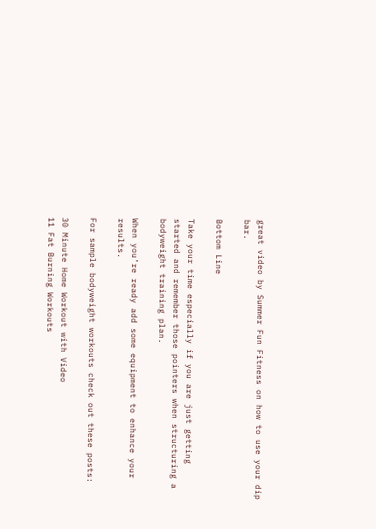great video by Summer Fun Fitness on how to use your dip bar.

Bottom Line

Take your time especially if you are just getting started and remember those pointers when structuring a bodyweight training plan.

When you’re ready add some equipment to enhance your results.

For sample bodyweight workouts check out these posts:

30 Minute Home Workout with Video
11 Fat Burning Workouts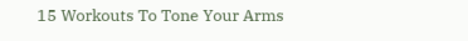15 Workouts To Tone Your Arms